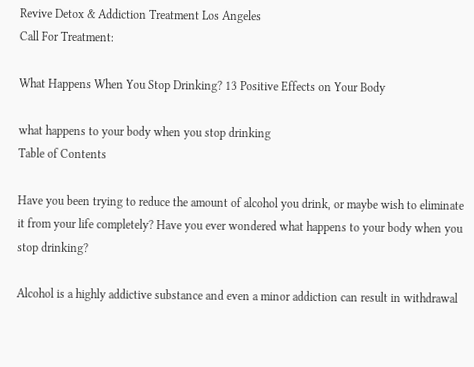Revive Detox & Addiction Treatment Los Angeles
Call For Treatment:

What Happens When You Stop Drinking? 13 Positive Effects on Your Body

what happens to your body when you stop drinking
Table of Contents

Have you been trying to reduce the amount of alcohol you drink, or maybe wish to eliminate it from your life completely? Have you ever wondered what happens to your body when you stop drinking?

Alcohol is a highly addictive substance and even a minor addiction can result in withdrawal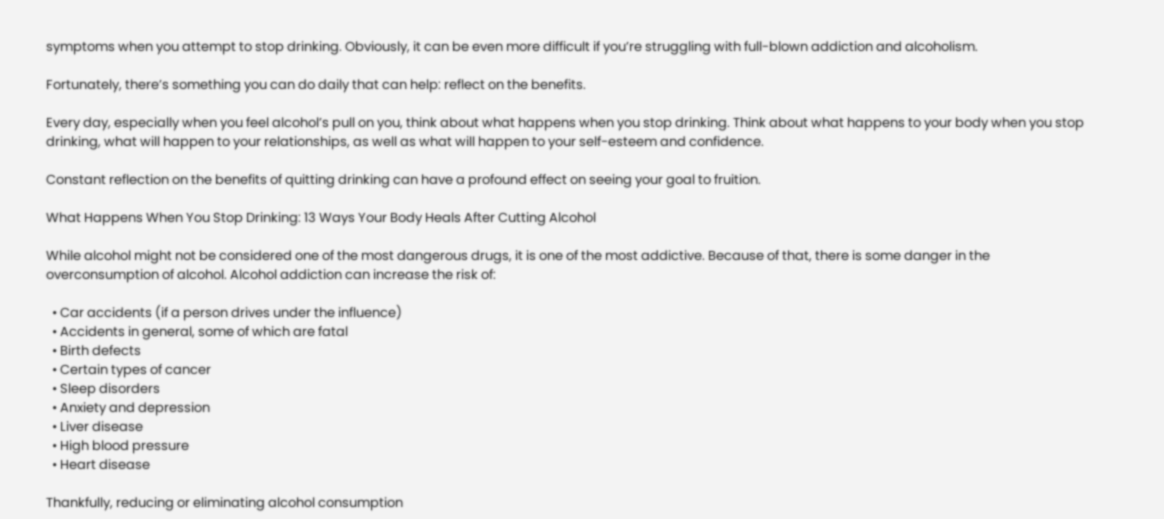symptoms when you attempt to stop drinking. Obviously, it can be even more difficult if you’re struggling with full-blown addiction and alcoholism.

Fortunately, there’s something you can do daily that can help: reflect on the benefits.

Every day, especially when you feel alcohol’s pull on you, think about what happens when you stop drinking. Think about what happens to your body when you stop drinking, what will happen to your relationships, as well as what will happen to your self-esteem and confidence.

Constant reflection on the benefits of quitting drinking can have a profound effect on seeing your goal to fruition.

What Happens When You Stop Drinking: 13 Ways Your Body Heals After Cutting Alcohol

While alcohol might not be considered one of the most dangerous drugs, it is one of the most addictive. Because of that, there is some danger in the overconsumption of alcohol. Alcohol addiction can increase the risk of:

  • Car accidents (if a person drives under the influence)
  • Accidents in general, some of which are fatal
  • Birth defects
  • Certain types of cancer
  • Sleep disorders
  • Anxiety and depression
  • Liver disease
  • High blood pressure
  • Heart disease

Thankfully, reducing or eliminating alcohol consumption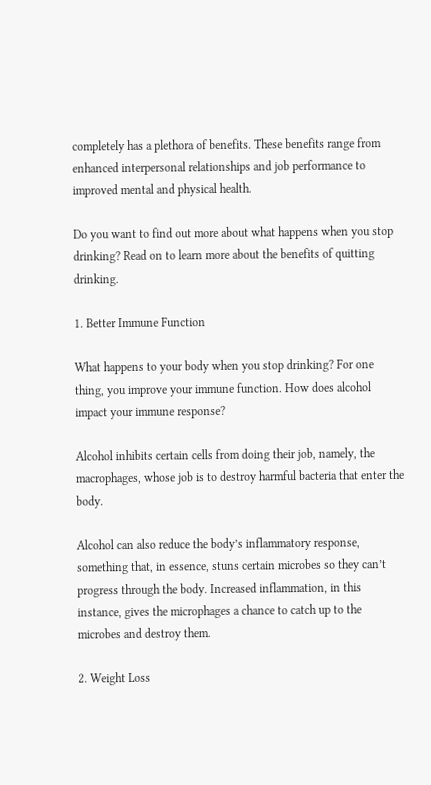completely has a plethora of benefits. These benefits range from enhanced interpersonal relationships and job performance to improved mental and physical health.

Do you want to find out more about what happens when you stop drinking? Read on to learn more about the benefits of quitting drinking.

1. Better Immune Function

What happens to your body when you stop drinking? For one thing, you improve your immune function. How does alcohol impact your immune response?

Alcohol inhibits certain cells from doing their job, namely, the macrophages, whose job is to destroy harmful bacteria that enter the body.

Alcohol can also reduce the body’s inflammatory response, something that, in essence, stuns certain microbes so they can’t progress through the body. Increased inflammation, in this instance, gives the microphages a chance to catch up to the microbes and destroy them.

2. Weight Loss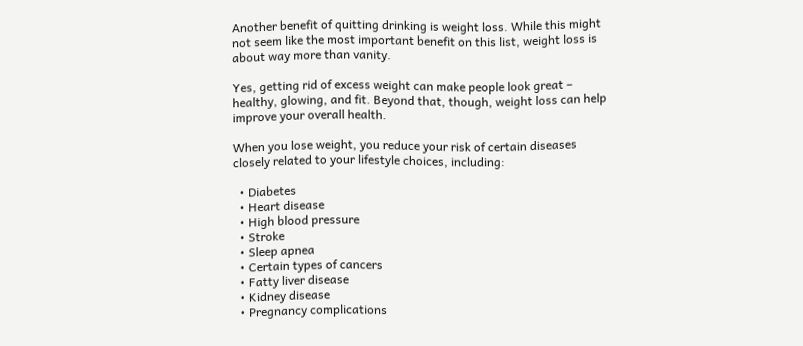Another benefit of quitting drinking is weight loss. While this might not seem like the most important benefit on this list, weight loss is about way more than vanity.

Yes, getting rid of excess weight can make people look great – healthy, glowing, and fit. Beyond that, though, weight loss can help improve your overall health.

When you lose weight, you reduce your risk of certain diseases closely related to your lifestyle choices, including:

  • Diabetes
  • Heart disease
  • High blood pressure
  • Stroke
  • Sleep apnea
  • Certain types of cancers
  • Fatty liver disease
  • Kidney disease
  • Pregnancy complications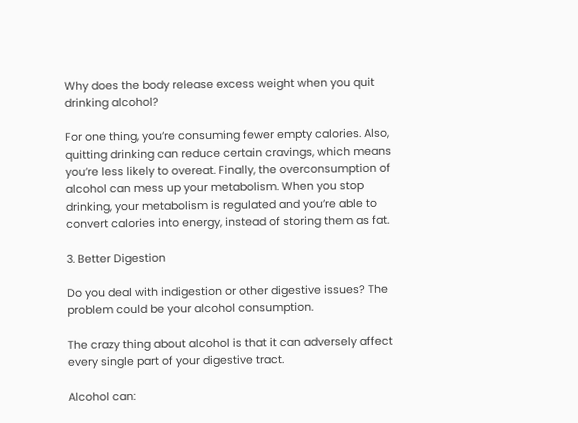Why does the body release excess weight when you quit drinking alcohol?

For one thing, you’re consuming fewer empty calories. Also, quitting drinking can reduce certain cravings, which means you’re less likely to overeat. Finally, the overconsumption of alcohol can mess up your metabolism. When you stop drinking, your metabolism is regulated and you’re able to convert calories into energy, instead of storing them as fat.

3. Better Digestion

Do you deal with indigestion or other digestive issues? The problem could be your alcohol consumption.

The crazy thing about alcohol is that it can adversely affect every single part of your digestive tract.

Alcohol can: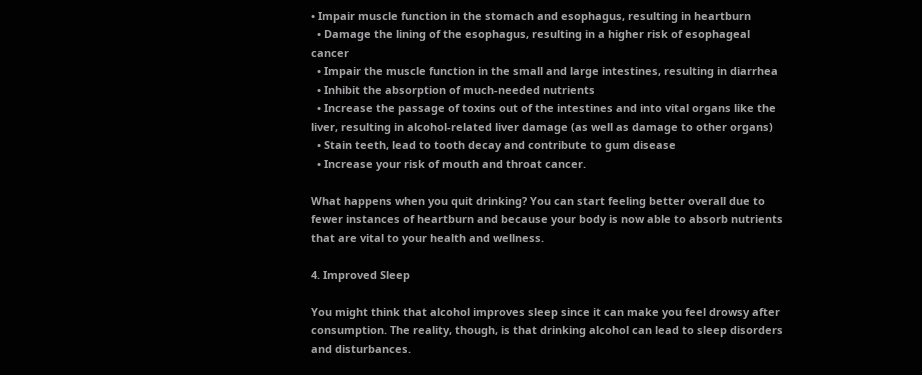• Impair muscle function in the stomach and esophagus, resulting in heartburn
  • Damage the lining of the esophagus, resulting in a higher risk of esophageal cancer
  • Impair the muscle function in the small and large intestines, resulting in diarrhea
  • Inhibit the absorption of much-needed nutrients
  • Increase the passage of toxins out of the intestines and into vital organs like the liver, resulting in alcohol-related liver damage (as well as damage to other organs)
  • Stain teeth, lead to tooth decay and contribute to gum disease
  • Increase your risk of mouth and throat cancer.

What happens when you quit drinking? You can start feeling better overall due to fewer instances of heartburn and because your body is now able to absorb nutrients that are vital to your health and wellness.

4. Improved Sleep

You might think that alcohol improves sleep since it can make you feel drowsy after consumption. The reality, though, is that drinking alcohol can lead to sleep disorders and disturbances.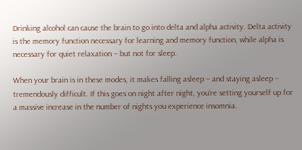Drinking alcohol can cause the brain to go into delta and alpha activity. Delta activity is the memory function necessary for learning and memory function, while alpha is necessary for quiet relaxation – but not for sleep.

When your brain is in these modes, it makes falling asleep – and staying asleep – tremendously difficult. If this goes on night after night, you’re setting yourself up for a massive increase in the number of nights you experience insomnia.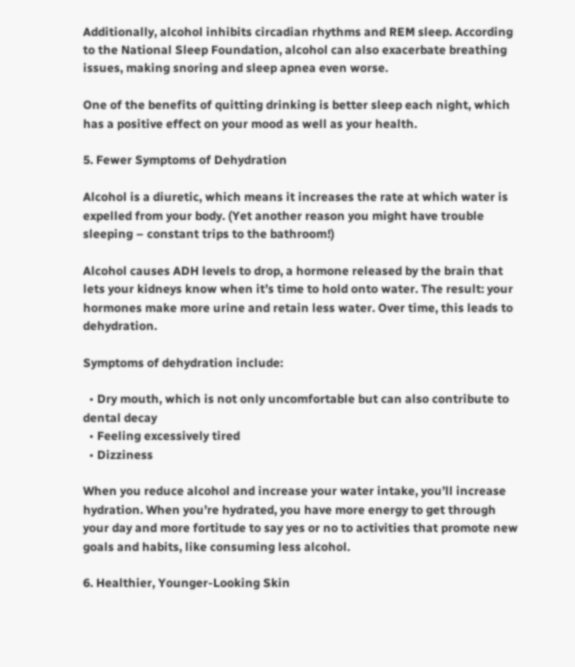Additionally, alcohol inhibits circadian rhythms and REM sleep. According to the National Sleep Foundation, alcohol can also exacerbate breathing issues, making snoring and sleep apnea even worse.

One of the benefits of quitting drinking is better sleep each night, which has a positive effect on your mood as well as your health.

5. Fewer Symptoms of Dehydration

Alcohol is a diuretic, which means it increases the rate at which water is expelled from your body. (Yet another reason you might have trouble sleeping – constant trips to the bathroom!)

Alcohol causes ADH levels to drop, a hormone released by the brain that lets your kidneys know when it’s time to hold onto water. The result: your hormones make more urine and retain less water. Over time, this leads to dehydration.

Symptoms of dehydration include:

  • Dry mouth, which is not only uncomfortable but can also contribute to dental decay
  • Feeling excessively tired
  • Dizziness

When you reduce alcohol and increase your water intake, you’ll increase hydration. When you’re hydrated, you have more energy to get through your day and more fortitude to say yes or no to activities that promote new goals and habits, like consuming less alcohol.

6. Healthier, Younger-Looking Skin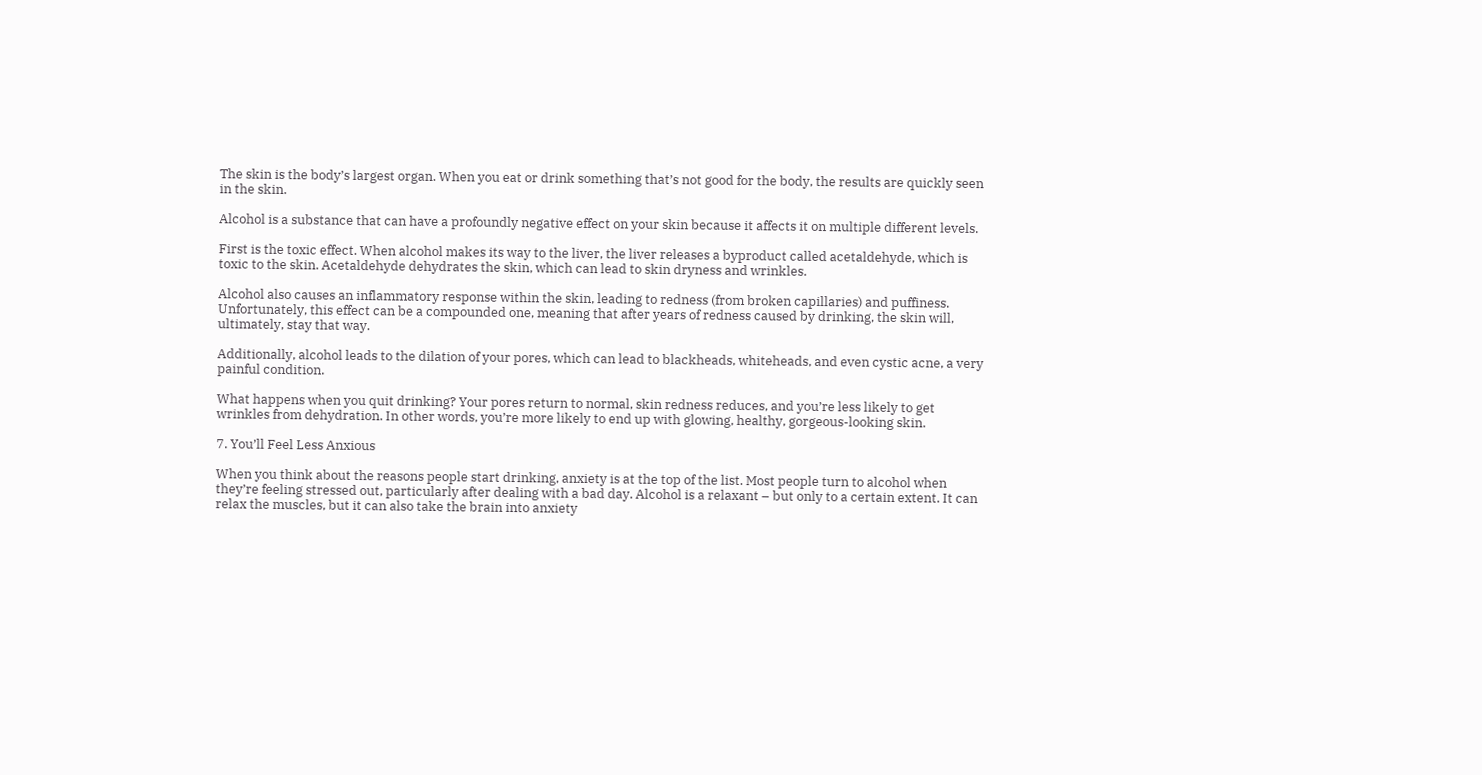The skin is the body’s largest organ. When you eat or drink something that’s not good for the body, the results are quickly seen in the skin.

Alcohol is a substance that can have a profoundly negative effect on your skin because it affects it on multiple different levels.

First is the toxic effect. When alcohol makes its way to the liver, the liver releases a byproduct called acetaldehyde, which is toxic to the skin. Acetaldehyde dehydrates the skin, which can lead to skin dryness and wrinkles.

Alcohol also causes an inflammatory response within the skin, leading to redness (from broken capillaries) and puffiness. Unfortunately, this effect can be a compounded one, meaning that after years of redness caused by drinking, the skin will, ultimately, stay that way.

Additionally, alcohol leads to the dilation of your pores, which can lead to blackheads, whiteheads, and even cystic acne, a very painful condition.

What happens when you quit drinking? Your pores return to normal, skin redness reduces, and you’re less likely to get wrinkles from dehydration. In other words, you’re more likely to end up with glowing, healthy, gorgeous-looking skin.

7. You’ll Feel Less Anxious

When you think about the reasons people start drinking, anxiety is at the top of the list. Most people turn to alcohol when they’re feeling stressed out, particularly after dealing with a bad day. Alcohol is a relaxant – but only to a certain extent. It can relax the muscles, but it can also take the brain into anxiety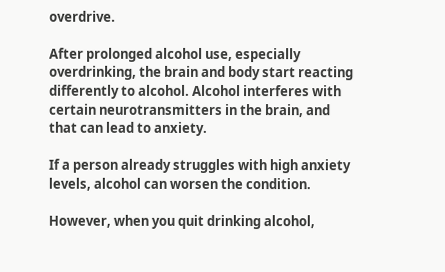overdrive.

After prolonged alcohol use, especially overdrinking, the brain and body start reacting differently to alcohol. Alcohol interferes with certain neurotransmitters in the brain, and that can lead to anxiety.

If a person already struggles with high anxiety levels, alcohol can worsen the condition.

However, when you quit drinking alcohol,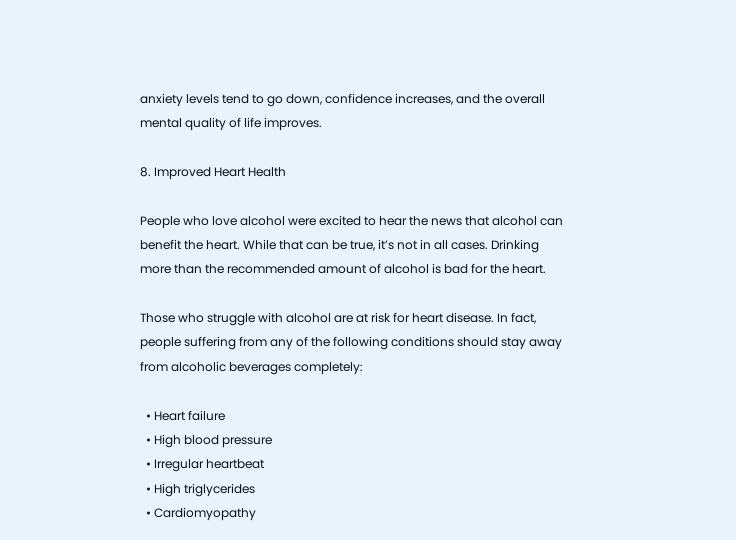anxiety levels tend to go down, confidence increases, and the overall mental quality of life improves.

8. Improved Heart Health

People who love alcohol were excited to hear the news that alcohol can benefit the heart. While that can be true, it’s not in all cases. Drinking more than the recommended amount of alcohol is bad for the heart.

Those who struggle with alcohol are at risk for heart disease. In fact, people suffering from any of the following conditions should stay away from alcoholic beverages completely:

  • Heart failure
  • High blood pressure
  • Irregular heartbeat
  • High triglycerides
  • Cardiomyopathy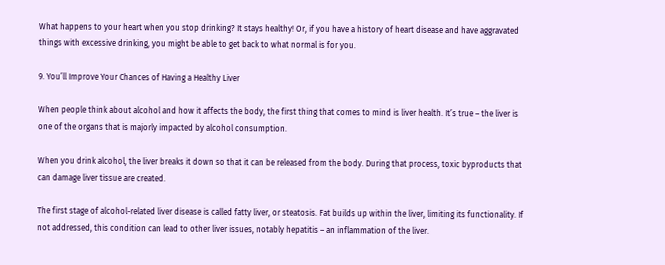What happens to your heart when you stop drinking? It stays healthy! Or, if you have a history of heart disease and have aggravated things with excessive drinking, you might be able to get back to what normal is for you.

9. You’ll Improve Your Chances of Having a Healthy Liver

When people think about alcohol and how it affects the body, the first thing that comes to mind is liver health. It’s true – the liver is one of the organs that is majorly impacted by alcohol consumption.

When you drink alcohol, the liver breaks it down so that it can be released from the body. During that process, toxic byproducts that can damage liver tissue are created.

The first stage of alcohol-related liver disease is called fatty liver, or steatosis. Fat builds up within the liver, limiting its functionality. If not addressed, this condition can lead to other liver issues, notably hepatitis – an inflammation of the liver.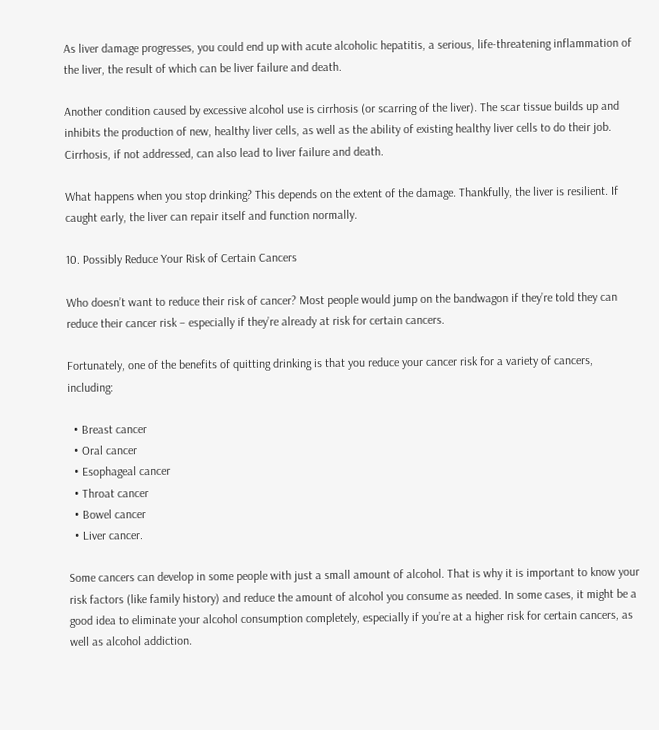As liver damage progresses, you could end up with acute alcoholic hepatitis, a serious, life-threatening inflammation of the liver, the result of which can be liver failure and death.

Another condition caused by excessive alcohol use is cirrhosis (or scarring of the liver). The scar tissue builds up and inhibits the production of new, healthy liver cells, as well as the ability of existing healthy liver cells to do their job. Cirrhosis, if not addressed, can also lead to liver failure and death.

What happens when you stop drinking? This depends on the extent of the damage. Thankfully, the liver is resilient. If caught early, the liver can repair itself and function normally.

10. Possibly Reduce Your Risk of Certain Cancers

Who doesn’t want to reduce their risk of cancer? Most people would jump on the bandwagon if they’re told they can reduce their cancer risk – especially if they’re already at risk for certain cancers.

Fortunately, one of the benefits of quitting drinking is that you reduce your cancer risk for a variety of cancers, including:

  • Breast cancer
  • Oral cancer
  • Esophageal cancer
  • Throat cancer
  • Bowel cancer
  • Liver cancer.

Some cancers can develop in some people with just a small amount of alcohol. That is why it is important to know your risk factors (like family history) and reduce the amount of alcohol you consume as needed. In some cases, it might be a good idea to eliminate your alcohol consumption completely, especially if you’re at a higher risk for certain cancers, as well as alcohol addiction.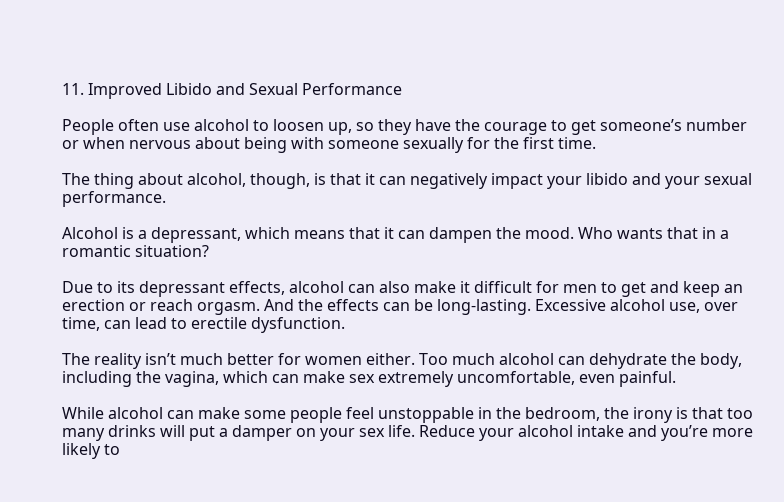11. Improved Libido and Sexual Performance

People often use alcohol to loosen up, so they have the courage to get someone’s number or when nervous about being with someone sexually for the first time.

The thing about alcohol, though, is that it can negatively impact your libido and your sexual performance.

Alcohol is a depressant, which means that it can dampen the mood. Who wants that in a romantic situation?

Due to its depressant effects, alcohol can also make it difficult for men to get and keep an erection or reach orgasm. And the effects can be long-lasting. Excessive alcohol use, over time, can lead to erectile dysfunction.

The reality isn’t much better for women either. Too much alcohol can dehydrate the body, including the vagina, which can make sex extremely uncomfortable, even painful.

While alcohol can make some people feel unstoppable in the bedroom, the irony is that too many drinks will put a damper on your sex life. Reduce your alcohol intake and you’re more likely to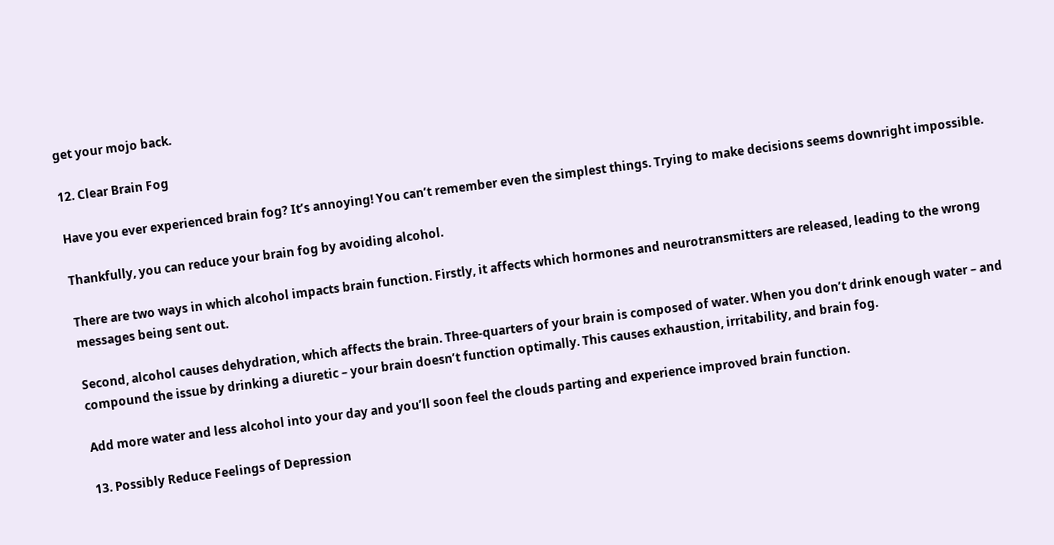get your mojo back.

12. Clear Brain Fog

Have you ever experienced brain fog? It’s annoying! You can’t remember even the simplest things. Trying to make decisions seems downright impossible.

Thankfully, you can reduce your brain fog by avoiding alcohol.

There are two ways in which alcohol impacts brain function. Firstly, it affects which hormones and neurotransmitters are released, leading to the wrong messages being sent out.

Second, alcohol causes dehydration, which affects the brain. Three-quarters of your brain is composed of water. When you don’t drink enough water – and compound the issue by drinking a diuretic – your brain doesn’t function optimally. This causes exhaustion, irritability, and brain fog.

Add more water and less alcohol into your day and you’ll soon feel the clouds parting and experience improved brain function.

13. Possibly Reduce Feelings of Depression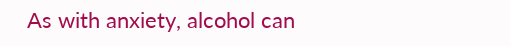As with anxiety, alcohol can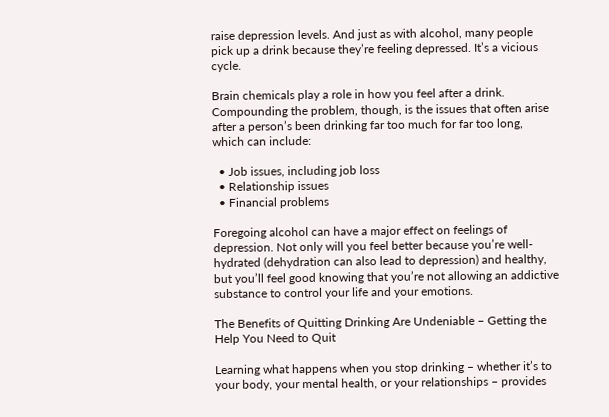raise depression levels. And just as with alcohol, many people pick up a drink because they’re feeling depressed. It’s a vicious cycle.

Brain chemicals play a role in how you feel after a drink. Compounding the problem, though, is the issues that often arise after a person’s been drinking far too much for far too long, which can include:

  • Job issues, including job loss
  • Relationship issues
  • Financial problems

Foregoing alcohol can have a major effect on feelings of depression. Not only will you feel better because you’re well-hydrated (dehydration can also lead to depression) and healthy, but you’ll feel good knowing that you’re not allowing an addictive substance to control your life and your emotions.

The Benefits of Quitting Drinking Are Undeniable – Getting the Help You Need to Quit

Learning what happens when you stop drinking – whether it’s to your body, your mental health, or your relationships – provides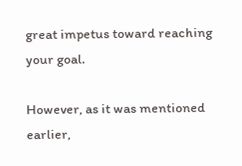great impetus toward reaching your goal.

However, as it was mentioned earlier,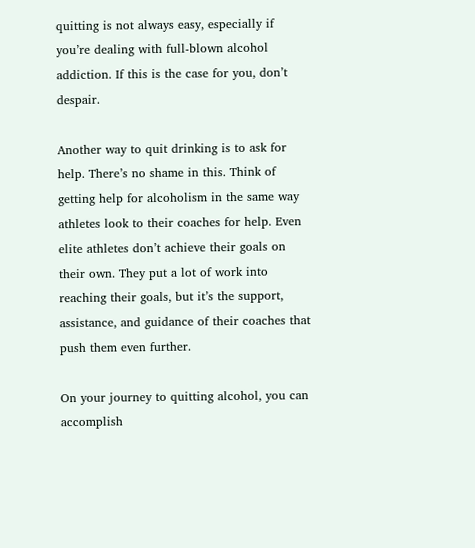quitting is not always easy, especially if you’re dealing with full-blown alcohol addiction. If this is the case for you, don’t despair.

Another way to quit drinking is to ask for help. There’s no shame in this. Think of getting help for alcoholism in the same way athletes look to their coaches for help. Even elite athletes don’t achieve their goals on their own. They put a lot of work into reaching their goals, but it’s the support, assistance, and guidance of their coaches that push them even further.

On your journey to quitting alcohol, you can accomplish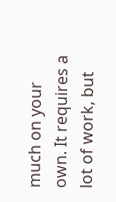much on your own. It requires a lot of work, but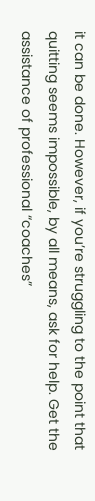it can be done. However, if you’re struggling to the point that quitting seems impossible, by all means, ask for help. Get the assistance of professional “coaches”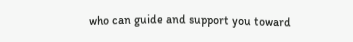who can guide and support you toward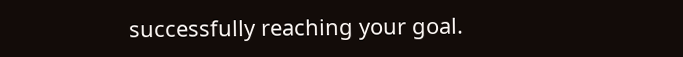successfully reaching your goal.